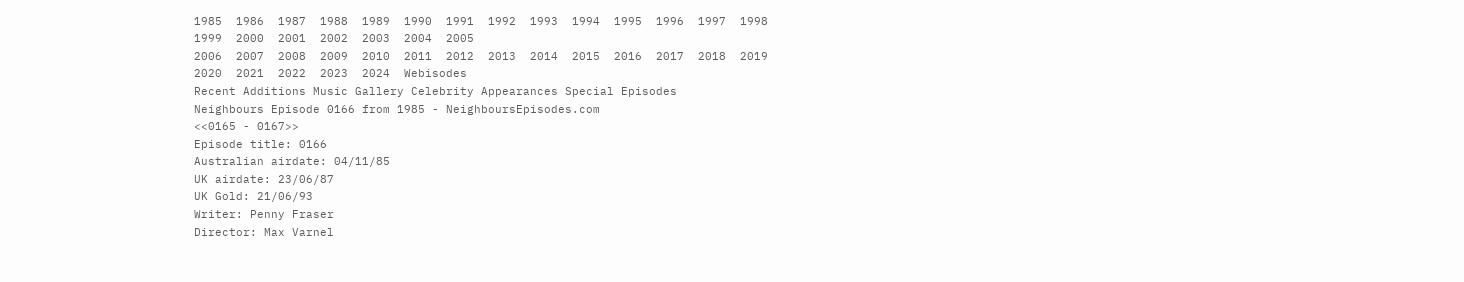1985  1986  1987  1988  1989  1990  1991  1992  1993  1994  1995  1996  1997  1998  1999  2000  2001  2002  2003  2004  2005
2006  2007  2008  2009  2010  2011  2012  2013  2014  2015  2016  2017  2018  2019  2020  2021  2022  2023  2024  Webisodes
Recent Additions Music Gallery Celebrity Appearances Special Episodes
Neighbours Episode 0166 from 1985 - NeighboursEpisodes.com
<<0165 - 0167>>
Episode title: 0166
Australian airdate: 04/11/85
UK airdate: 23/06/87
UK Gold: 21/06/93
Writer: Penny Fraser
Director: Max Varnel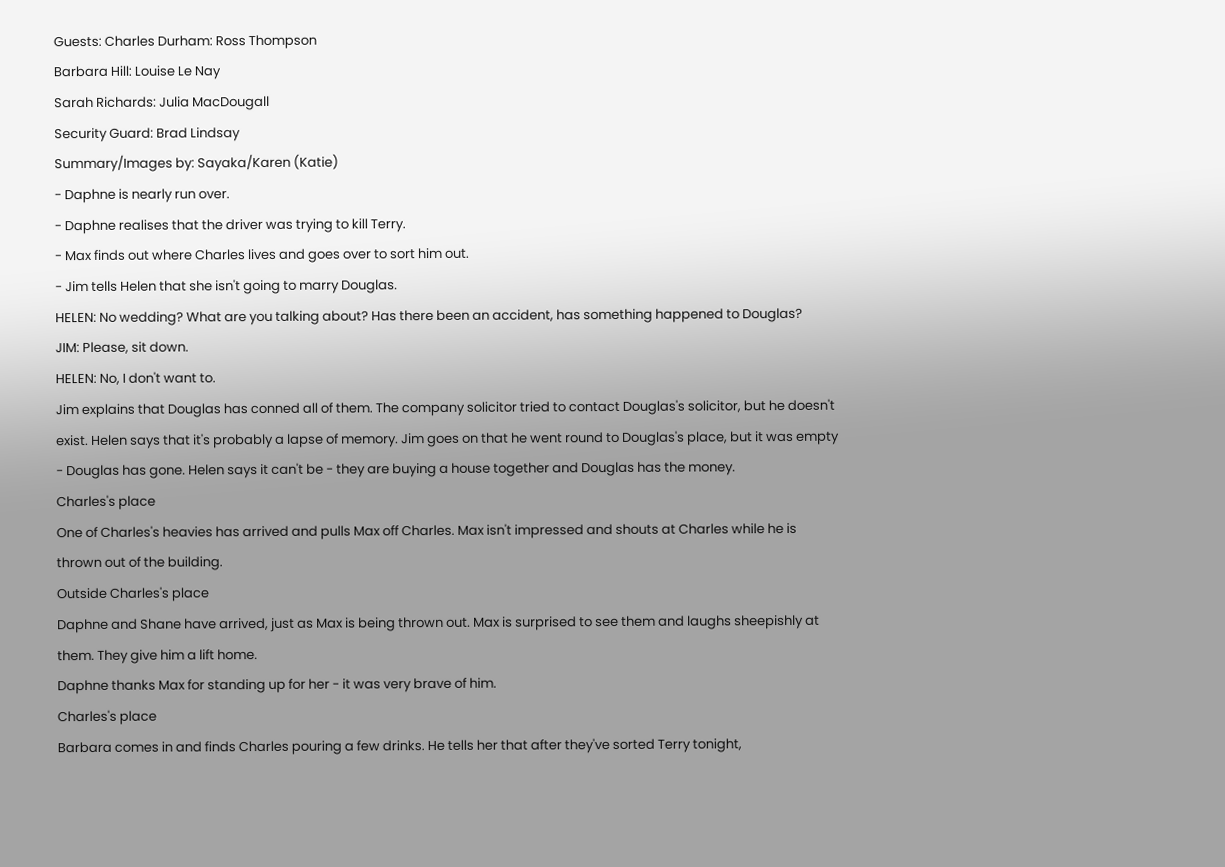Guests: Charles Durham: Ross Thompson
Barbara Hill: Louise Le Nay
Sarah Richards: Julia MacDougall
Security Guard: Brad Lindsay
Summary/Images by: Sayaka/Karen (Katie)
- Daphne is nearly run over.
- Daphne realises that the driver was trying to kill Terry.
- Max finds out where Charles lives and goes over to sort him out.
- Jim tells Helen that she isn't going to marry Douglas.
HELEN: No wedding? What are you talking about? Has there been an accident, has something happened to Douglas?
JIM: Please, sit down.
HELEN: No, I don't want to.
Jim explains that Douglas has conned all of them. The company solicitor tried to contact Douglas's solicitor, but he doesn't exist. Helen says that it's probably a lapse of memory. Jim goes on that he went round to Douglas's place, but it was empty - Douglas has gone. Helen says it can't be - they are buying a house together and Douglas has the money.
Charles's place
One of Charles's heavies has arrived and pulls Max off Charles. Max isn't impressed and shouts at Charles while he is thrown out of the building.
Outside Charles's place
Daphne and Shane have arrived, just as Max is being thrown out. Max is surprised to see them and laughs sheepishly at them. They give him a lift home.
Daphne thanks Max for standing up for her - it was very brave of him.
Charles's place
Barbara comes in and finds Charles pouring a few drinks. He tells her that after they've sorted Terry tonight,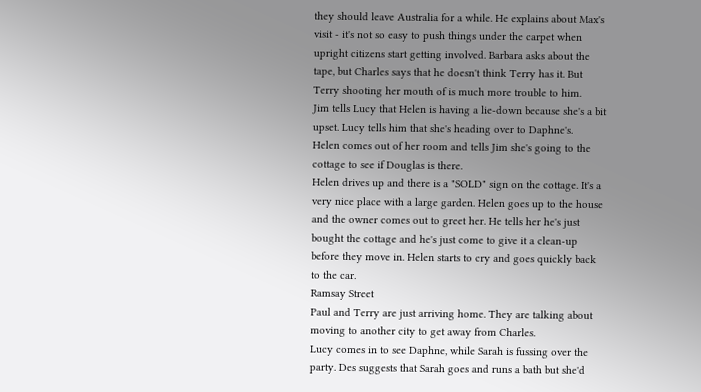they should leave Australia for a while. He explains about Max's visit - it's not so easy to push things under the carpet when upright citizens start getting involved. Barbara asks about the tape, but Charles says that he doesn't think Terry has it. But Terry shooting her mouth of is much more trouble to him.
Jim tells Lucy that Helen is having a lie-down because she's a bit upset. Lucy tells him that she's heading over to Daphne's.
Helen comes out of her room and tells Jim she's going to the cottage to see if Douglas is there.
Helen drives up and there is a "SOLD" sign on the cottage. It's a very nice place with a large garden. Helen goes up to the house and the owner comes out to greet her. He tells her he's just bought the cottage and he's just come to give it a clean-up before they move in. Helen starts to cry and goes quickly back to the car.
Ramsay Street
Paul and Terry are just arriving home. They are talking about moving to another city to get away from Charles.
Lucy comes in to see Daphne, while Sarah is fussing over the party. Des suggests that Sarah goes and runs a bath but she'd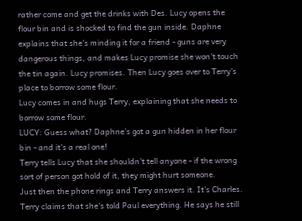rather come and get the drinks with Des. Lucy opens the flour bin and is shocked to find the gun inside. Daphne explains that she's minding it for a friend - guns are very dangerous things, and makes Lucy promise she won't touch the tin again. Lucy promises. Then Lucy goes over to Terry's place to borrow some flour.
Lucy comes in and hugs Terry, explaining that she needs to borrow some flour.
LUCY: Guess what? Daphne's got a gun hidden in her flour bin - and it's a real one!
Terry tells Lucy that she shouldn't tell anyone - if the wrong sort of person got hold of it, they might hurt someone.
Just then the phone rings and Terry answers it. It's Charles. Terry claims that she's told Paul everything. He says he still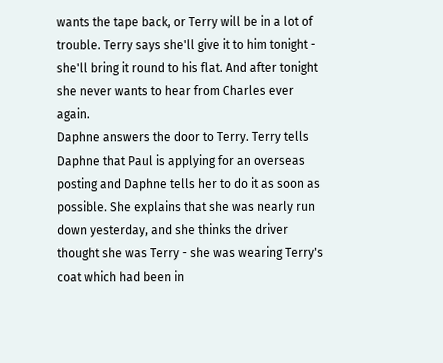wants the tape back, or Terry will be in a lot of trouble. Terry says she'll give it to him tonight - she'll bring it round to his flat. And after tonight she never wants to hear from Charles ever again.
Daphne answers the door to Terry. Terry tells Daphne that Paul is applying for an overseas posting and Daphne tells her to do it as soon as possible. She explains that she was nearly run down yesterday, and she thinks the driver thought she was Terry - she was wearing Terry's coat which had been in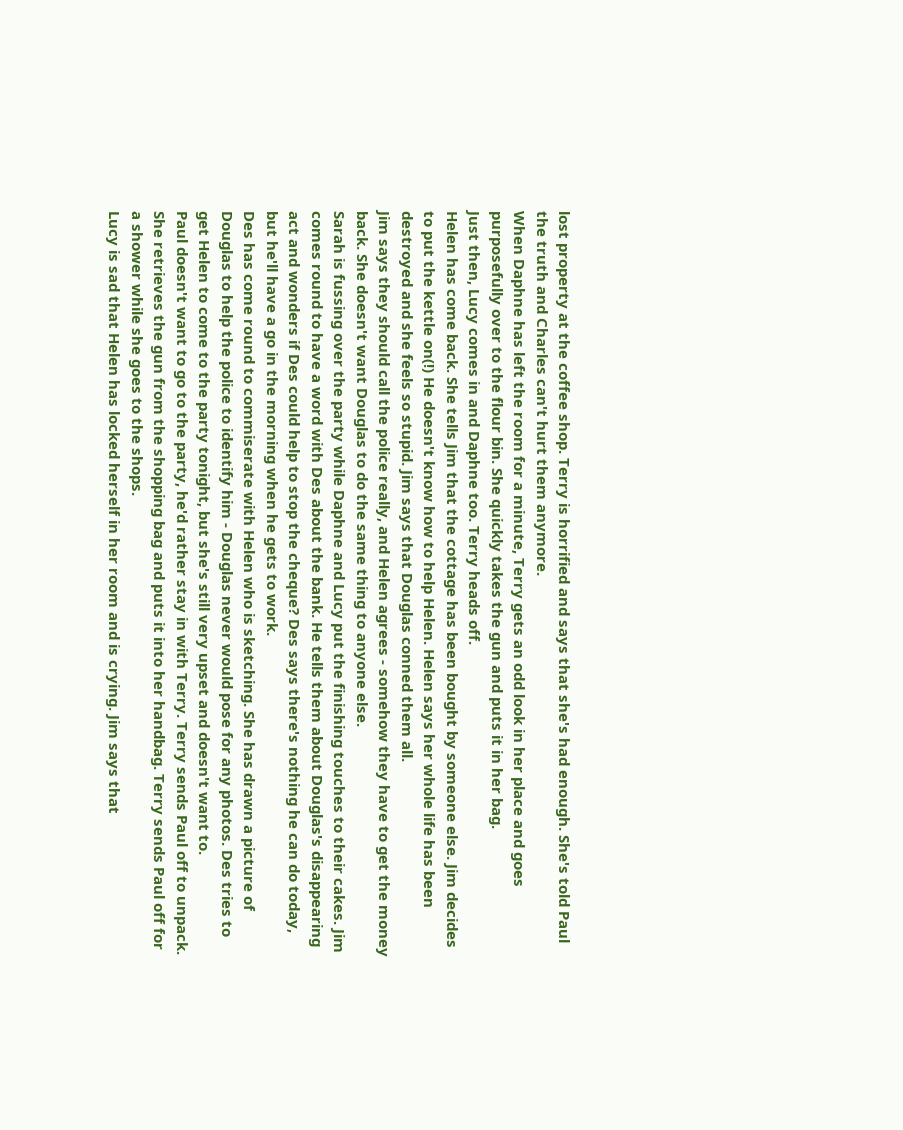lost property at the coffee shop. Terry is horrified and says that she's had enough. She's told Paul the truth and Charles can't hurt them anymore.
When Daphne has left the room for a minute, Terry gets an odd look in her place and goes purposefully over to the flour bin. She quickly takes the gun and puts it in her bag.
Just then, Lucy comes in and Daphne too. Terry heads off.
Helen has come back. She tells Jim that the cottage has been bought by someone else. Jim decides to put the kettle on(!) He doesn't know how to help Helen. Helen says her whole life has been destroyed and she feels so stupid. Jim says that Douglas conned them all.
Jim says they should call the police really, and Helen agrees - somehow they have to get the money back. She doesn't want Douglas to do the same thing to anyone else.
Sarah is fussing over the party while Daphne and Lucy put the finishing touches to their cakes. Jim comes round to have a word with Des about the bank. He tells them about Douglas's disappearing act and wonders if Des could help to stop the cheque? Des says there's nothing he can do today, but he'll have a go in the morning when he gets to work.
Des has come round to commiserate with Helen who is sketching. She has drawn a picture of Douglas to help the police to identify him - Douglas never would pose for any photos. Des tries to get Helen to come to the party tonight, but she's still very upset and doesn't want to.
Paul doesn't want to go to the party, he'd rather stay in with Terry. Terry sends Paul off to unpack. She retrieves the gun from the shopping bag and puts it into her handbag. Terry sends Paul off for a shower while she goes to the shops.
Lucy is sad that Helen has locked herself in her room and is crying. Jim says that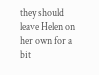they should leave Helen on her own for a bit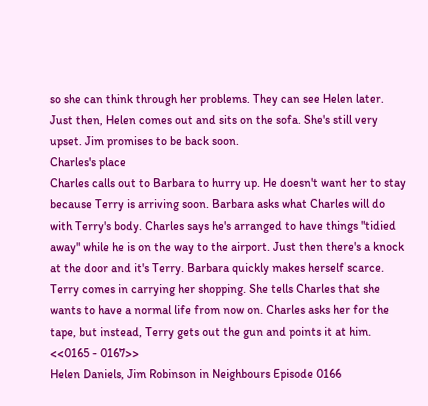so she can think through her problems. They can see Helen later.
Just then, Helen comes out and sits on the sofa. She's still very upset. Jim promises to be back soon.
Charles's place
Charles calls out to Barbara to hurry up. He doesn't want her to stay because Terry is arriving soon. Barbara asks what Charles will do with Terry's body. Charles says he's arranged to have things "tidied away" while he is on the way to the airport. Just then there's a knock at the door and it's Terry. Barbara quickly makes herself scarce.
Terry comes in carrying her shopping. She tells Charles that she wants to have a normal life from now on. Charles asks her for the tape, but instead, Terry gets out the gun and points it at him.
<<0165 - 0167>>
Helen Daniels, Jim Robinson in Neighbours Episode 0166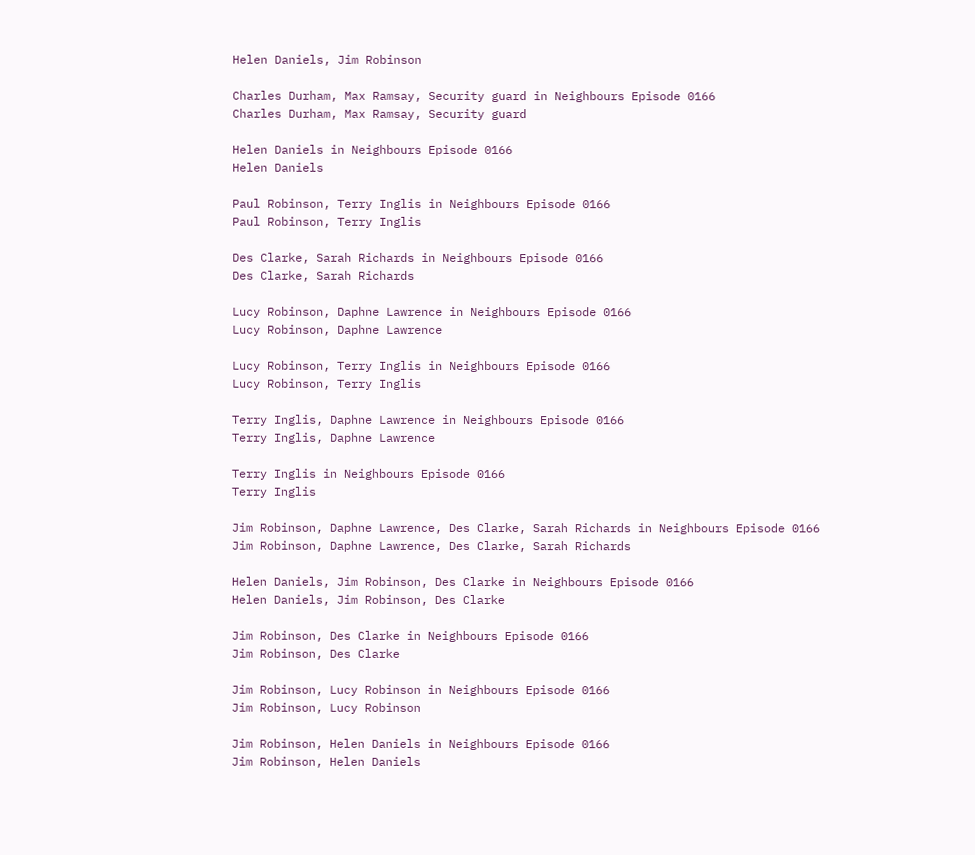Helen Daniels, Jim Robinson

Charles Durham, Max Ramsay, Security guard in Neighbours Episode 0166
Charles Durham, Max Ramsay, Security guard

Helen Daniels in Neighbours Episode 0166
Helen Daniels

Paul Robinson, Terry Inglis in Neighbours Episode 0166
Paul Robinson, Terry Inglis

Des Clarke, Sarah Richards in Neighbours Episode 0166
Des Clarke, Sarah Richards

Lucy Robinson, Daphne Lawrence in Neighbours Episode 0166
Lucy Robinson, Daphne Lawrence

Lucy Robinson, Terry Inglis in Neighbours Episode 0166
Lucy Robinson, Terry Inglis

Terry Inglis, Daphne Lawrence in Neighbours Episode 0166
Terry Inglis, Daphne Lawrence

Terry Inglis in Neighbours Episode 0166
Terry Inglis

Jim Robinson, Daphne Lawrence, Des Clarke, Sarah Richards in Neighbours Episode 0166
Jim Robinson, Daphne Lawrence, Des Clarke, Sarah Richards

Helen Daniels, Jim Robinson, Des Clarke in Neighbours Episode 0166
Helen Daniels, Jim Robinson, Des Clarke

Jim Robinson, Des Clarke in Neighbours Episode 0166
Jim Robinson, Des Clarke

Jim Robinson, Lucy Robinson in Neighbours Episode 0166
Jim Robinson, Lucy Robinson

Jim Robinson, Helen Daniels in Neighbours Episode 0166
Jim Robinson, Helen Daniels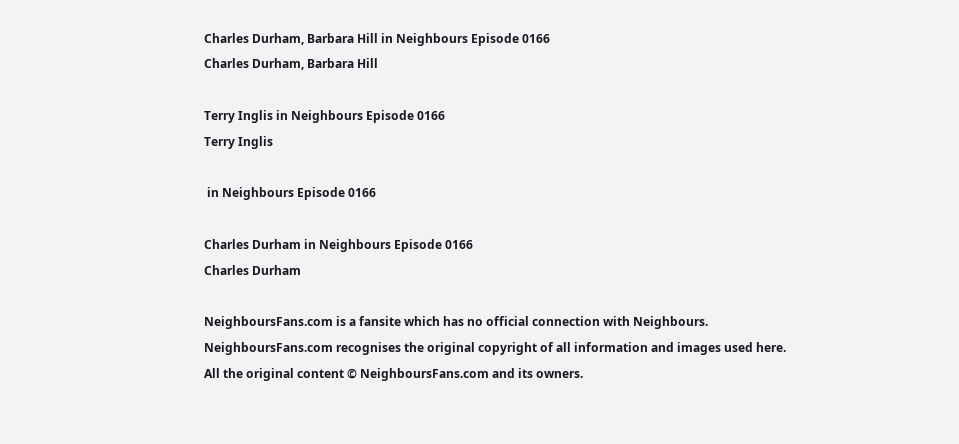Charles Durham, Barbara Hill in Neighbours Episode 0166
Charles Durham, Barbara Hill

Terry Inglis in Neighbours Episode 0166
Terry Inglis

 in Neighbours Episode 0166

Charles Durham in Neighbours Episode 0166
Charles Durham

NeighboursFans.com is a fansite which has no official connection with Neighbours.
NeighboursFans.com recognises the original copyright of all information and images used here.
All the original content © NeighboursFans.com and its owners.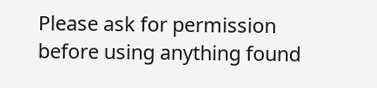Please ask for permission before using anything found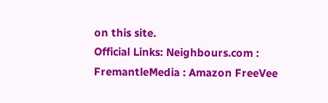on this site.
Official Links: Neighbours.com : FremantleMedia : Amazon FreeVee